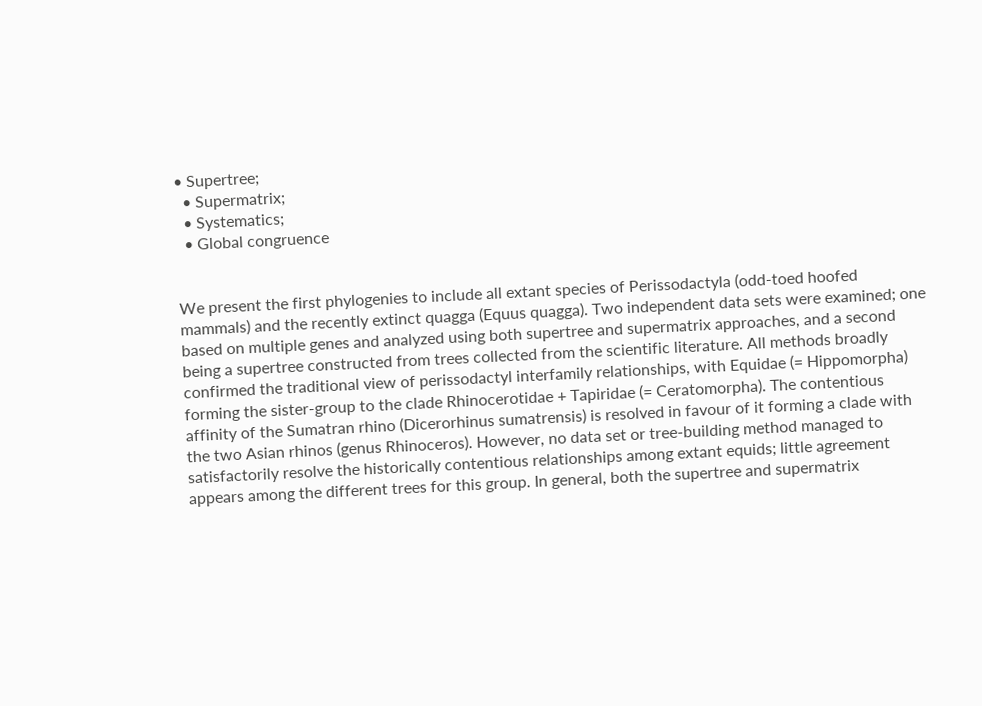• Supertree;
  • Supermatrix;
  • Systematics;
  • Global congruence


We present the first phylogenies to include all extant species of Perissodactyla (odd-toed hoofed mammals) and the recently extinct quagga (Equus quagga). Two independent data sets were examined; one based on multiple genes and analyzed using both supertree and supermatrix approaches, and a second being a supertree constructed from trees collected from the scientific literature. All methods broadly confirmed the traditional view of perissodactyl interfamily relationships, with Equidae (= Hippomorpha) forming the sister-group to the clade Rhinocerotidae + Tapiridae (= Ceratomorpha). The contentious affinity of the Sumatran rhino (Dicerorhinus sumatrensis) is resolved in favour of it forming a clade with the two Asian rhinos (genus Rhinoceros). However, no data set or tree-building method managed to satisfactorily resolve the historically contentious relationships among extant equids; little agreement appears among the different trees for this group. In general, both the supertree and supermatrix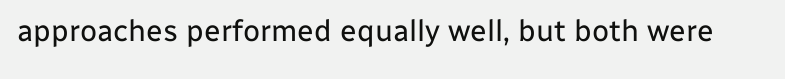approaches performed equally well, but both were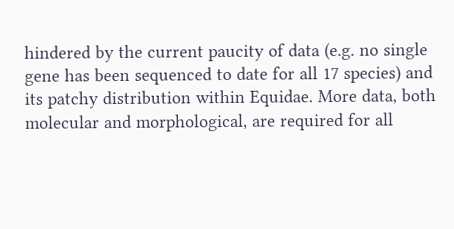hindered by the current paucity of data (e.g. no single gene has been sequenced to date for all 17 species) and its patchy distribution within Equidae. More data, both molecular and morphological, are required for all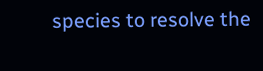species to resolve the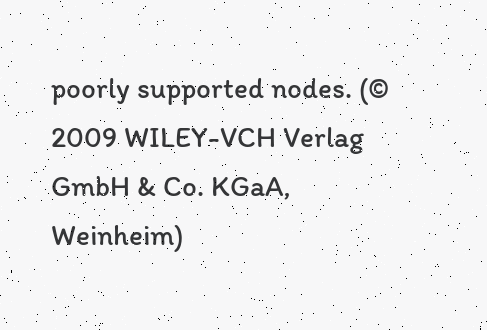poorly supported nodes. (© 2009 WILEY-VCH Verlag GmbH & Co. KGaA, Weinheim)